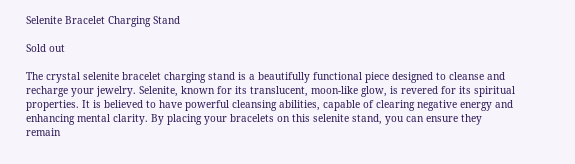Selenite Bracelet Charging Stand

Sold out

The crystal selenite bracelet charging stand is a beautifully functional piece designed to cleanse and recharge your jewelry. Selenite, known for its translucent, moon-like glow, is revered for its spiritual properties. It is believed to have powerful cleansing abilities, capable of clearing negative energy and enhancing mental clarity. By placing your bracelets on this selenite stand, you can ensure they remain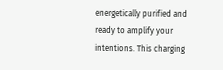energetically purified and ready to amplify your intentions. This charging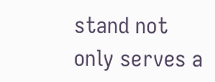stand not only serves a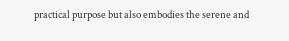practical purpose but also embodies the serene and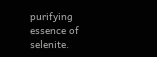purifying essence of selenite.